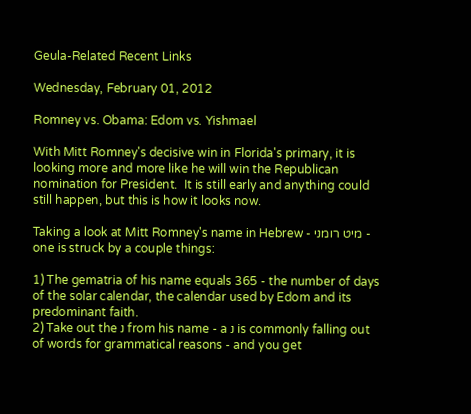Geula-Related Recent Links

Wednesday, February 01, 2012

Romney vs. Obama: Edom vs. Yishmael

With Mitt Romney's decisive win in Florida's primary, it is looking more and more like he will win the Republican nomination for President.  It is still early and anything could still happen, but this is how it looks now.

Taking a look at Mitt Romney's name in Hebrew - מיט רומני - one is struck by a couple things:

1) The gematria of his name equals 365 - the number of days of the solar calendar, the calendar used by Edom and its predominant faith.
2) Take out the נ from his name - a נ is commonly falling out of words for grammatical reasons - and you get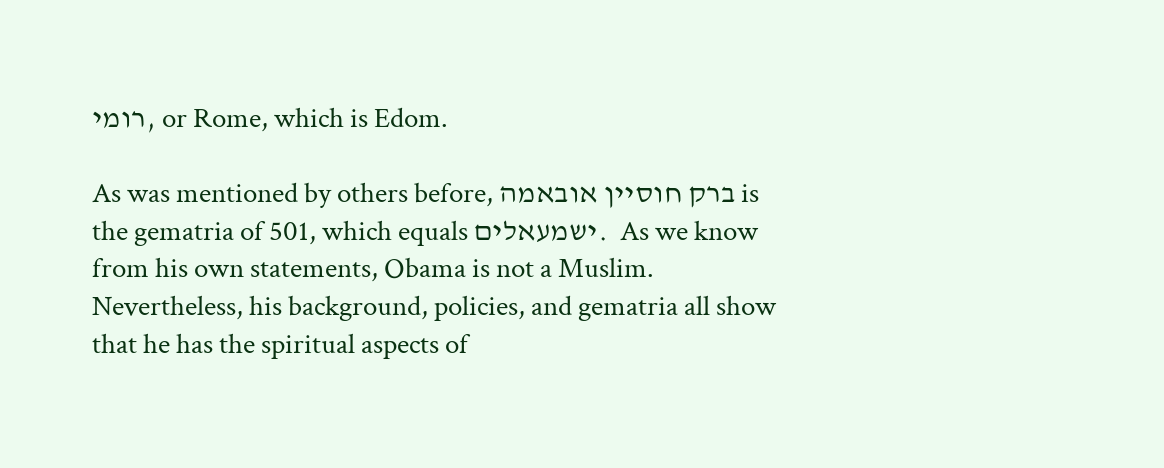רומי, or Rome, which is Edom.

As was mentioned by others before, ברק חוסיין אובאמה is the gematria of 501, which equals ישמעאלים.  As we know from his own statements, Obama is not a Muslim.  Nevertheless, his background, policies, and gematria all show that he has the spiritual aspects of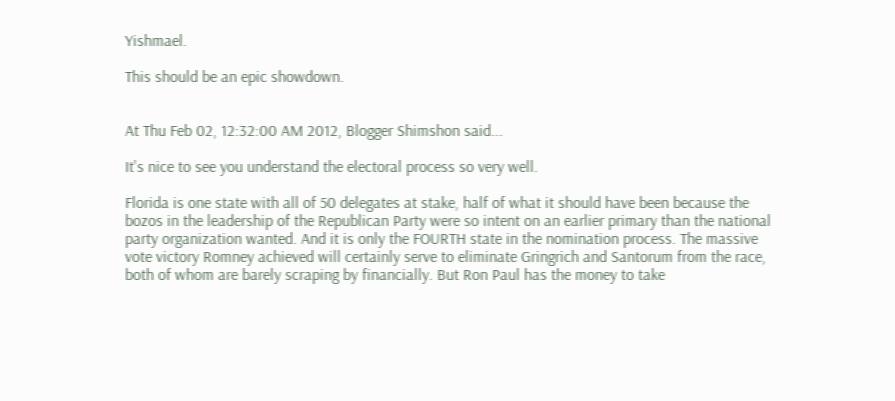Yishmael.

This should be an epic showdown.


At Thu Feb 02, 12:32:00 AM 2012, Blogger Shimshon said...

It's nice to see you understand the electoral process so very well.

Florida is one state with all of 50 delegates at stake, half of what it should have been because the bozos in the leadership of the Republican Party were so intent on an earlier primary than the national party organization wanted. And it is only the FOURTH state in the nomination process. The massive vote victory Romney achieved will certainly serve to eliminate Gringrich and Santorum from the race, both of whom are barely scraping by financially. But Ron Paul has the money to take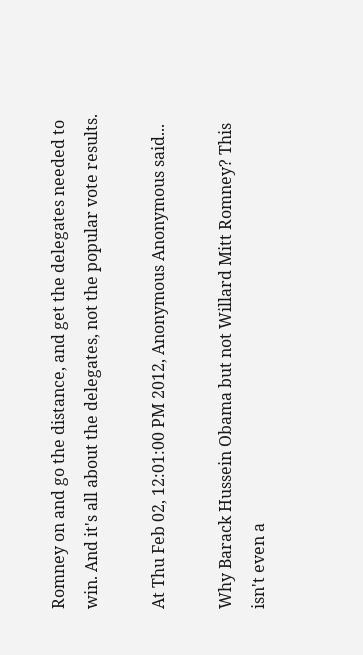Romney on and go the distance, and get the delegates needed to win. And it's all about the delegates, not the popular vote results.

At Thu Feb 02, 12:01:00 PM 2012, Anonymous Anonymous said...

Why Barack Hussein Obama but not Willard Mitt Romney? This isn't even a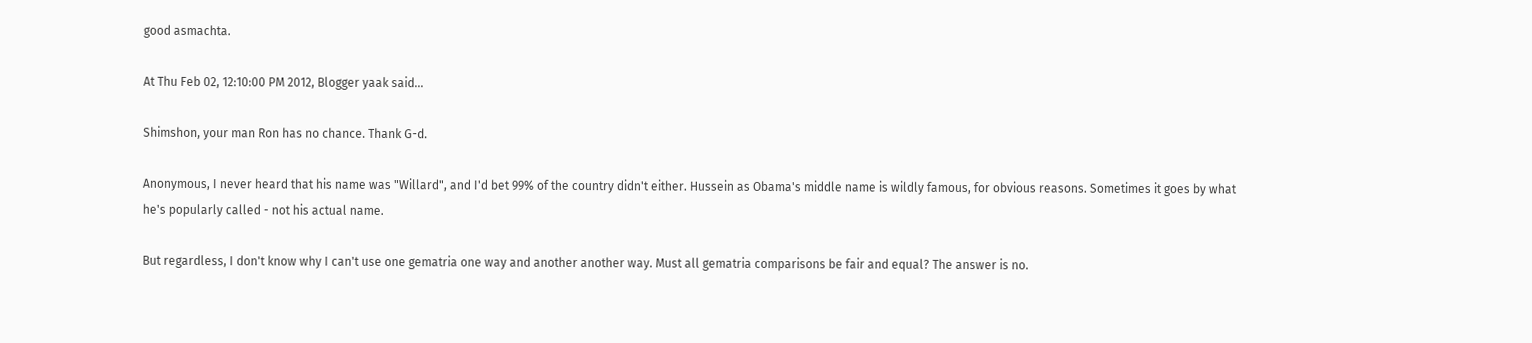good asmachta.

At Thu Feb 02, 12:10:00 PM 2012, Blogger yaak said...

Shimshon, your man Ron has no chance. Thank G-d.

Anonymous, I never heard that his name was "Willard", and I'd bet 99% of the country didn't either. Hussein as Obama's middle name is wildly famous, for obvious reasons. Sometimes it goes by what he's popularly called - not his actual name.

But regardless, I don't know why I can't use one gematria one way and another another way. Must all gematria comparisons be fair and equal? The answer is no.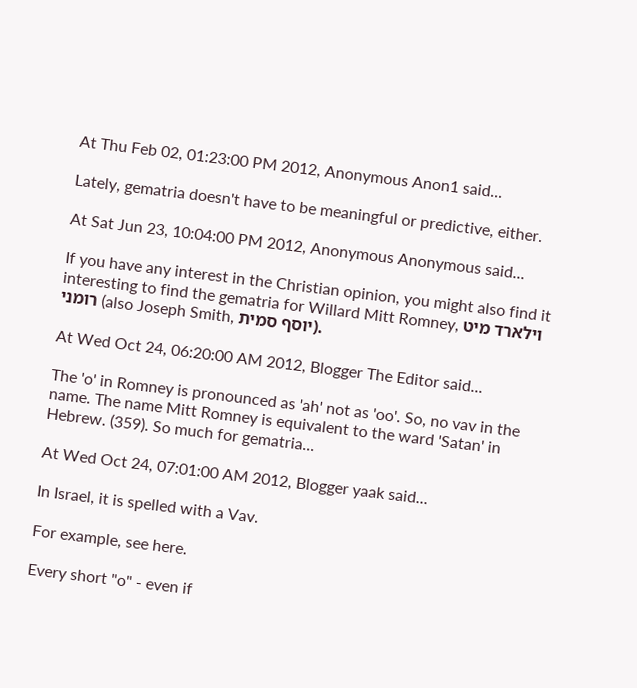At Thu Feb 02, 01:23:00 PM 2012, Anonymous Anon1 said...

Lately, gematria doesn't have to be meaningful or predictive, either.

At Sat Jun 23, 10:04:00 PM 2012, Anonymous Anonymous said...

If you have any interest in the Christian opinion, you might also find it interesting to find the gematria for Willard Mitt Romney, וילארד מיט רומני (also Joseph Smith, יוסף סמית).

At Wed Oct 24, 06:20:00 AM 2012, Blogger The Editor said...

The 'o' in Romney is pronounced as 'ah' not as 'oo'. So, no vav in the name. The name Mitt Romney is equivalent to the ward 'Satan' in Hebrew. (359). So much for gematria...

At Wed Oct 24, 07:01:00 AM 2012, Blogger yaak said...

In Israel, it is spelled with a Vav.

For example, see here.

Every short "o" - even if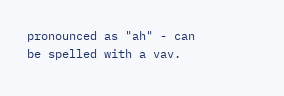pronounced as "ah" - can be spelled with a vav.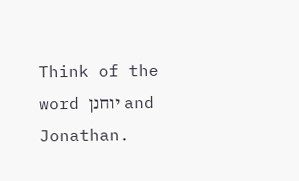Think of the word יוחנן and Jonathan.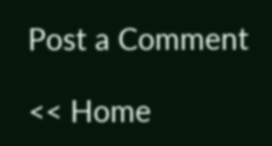Post a Comment

<< Home